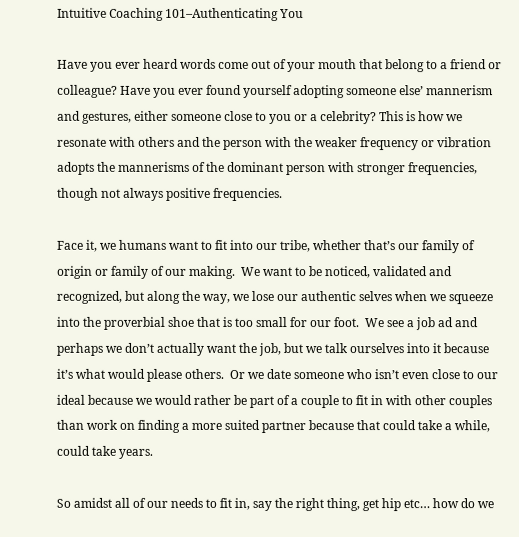Intuitive Coaching 101–Authenticating You

Have you ever heard words come out of your mouth that belong to a friend or colleague? Have you ever found yourself adopting someone else’ mannerism and gestures, either someone close to you or a celebrity? This is how we resonate with others and the person with the weaker frequency or vibration adopts the mannerisms of the dominant person with stronger frequencies, though not always positive frequencies.

Face it, we humans want to fit into our tribe, whether that’s our family of origin or family of our making.  We want to be noticed, validated and recognized, but along the way, we lose our authentic selves when we squeeze into the proverbial shoe that is too small for our foot.  We see a job ad and perhaps we don’t actually want the job, but we talk ourselves into it because it’s what would please others.  Or we date someone who isn’t even close to our ideal because we would rather be part of a couple to fit in with other couples than work on finding a more suited partner because that could take a while, could take years.

So amidst all of our needs to fit in, say the right thing, get hip etc… how do we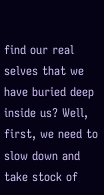find our real selves that we have buried deep inside us? Well, first, we need to slow down and take stock of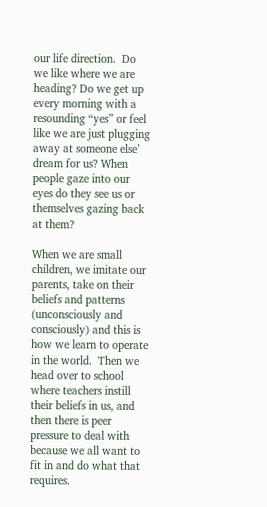our life direction.  Do we like where we are heading? Do we get up every morning with a resounding “yes” or feel like we are just plugging away at someone else’ dream for us? When people gaze into our eyes do they see us or themselves gazing back at them?

When we are small children, we imitate our parents, take on their beliefs and patterns (unconsciously and consciously) and this is how we learn to operate in the world.  Then we head over to school where teachers instill their beliefs in us, and then there is peer pressure to deal with because we all want to fit in and do what that requires.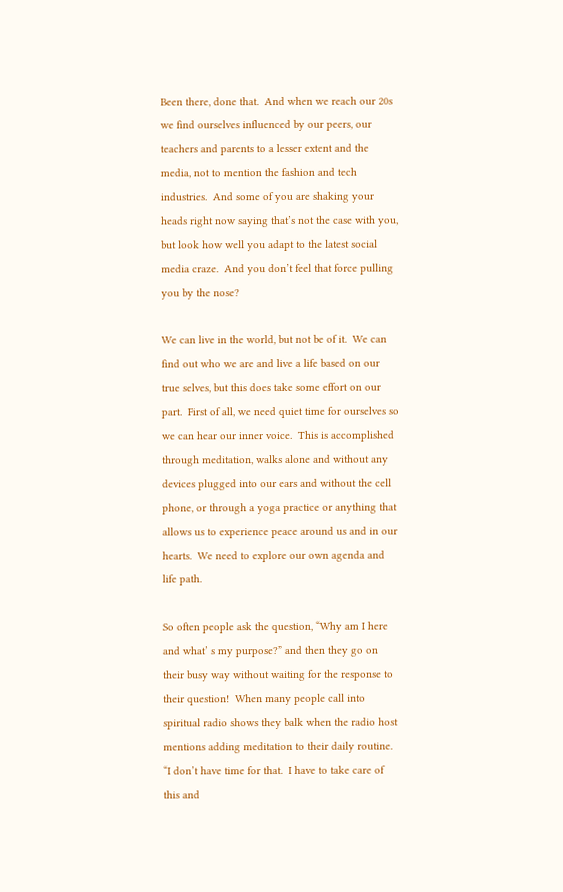Been there, done that.  And when we reach our 20s we find ourselves influenced by our peers, our teachers and parents to a lesser extent and the media, not to mention the fashion and tech industries.  And some of you are shaking your heads right now saying that’s not the case with you, but look how well you adapt to the latest social media craze.  And you don’t feel that force pulling you by the nose?

We can live in the world, but not be of it.  We can find out who we are and live a life based on our true selves, but this does take some effort on our part.  First of all, we need quiet time for ourselves so we can hear our inner voice.  This is accomplished through meditation, walks alone and without any devices plugged into our ears and without the cell phone, or through a yoga practice or anything that allows us to experience peace around us and in our hearts.  We need to explore our own agenda and life path.

So often people ask the question, “Why am I here and what’ s my purpose?” and then they go on their busy way without waiting for the response to their question!  When many people call into spiritual radio shows they balk when the radio host mentions adding meditation to their daily routine.  “I don’t have time for that.  I have to take care of this and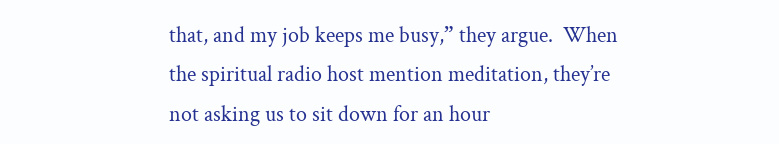that, and my job keeps me busy,” they argue.  When the spiritual radio host mention meditation, they’re not asking us to sit down for an hour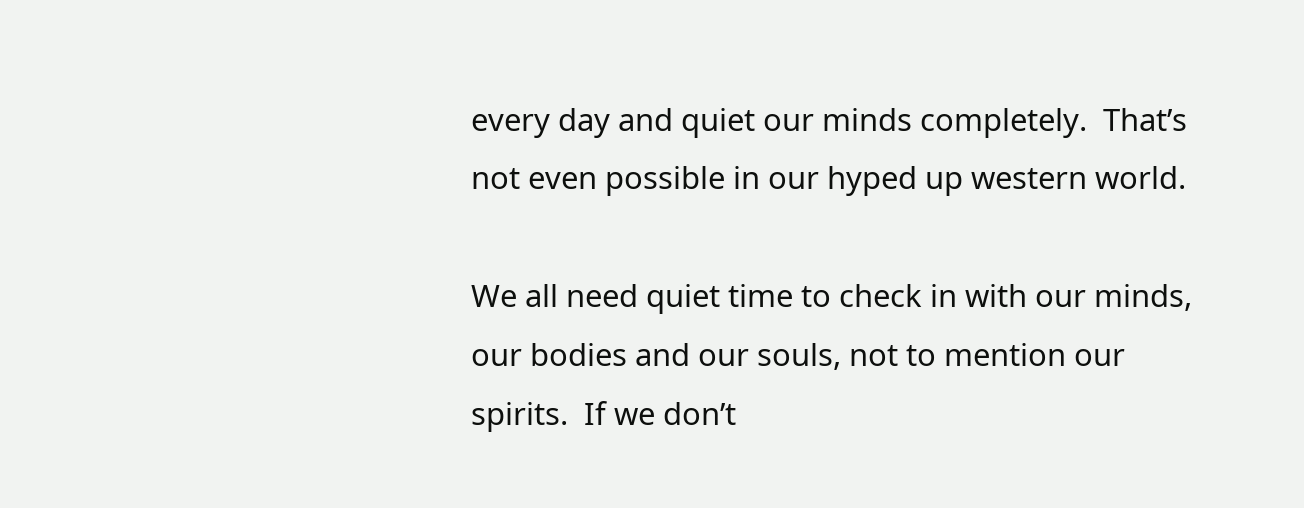every day and quiet our minds completely.  That’s not even possible in our hyped up western world.

We all need quiet time to check in with our minds, our bodies and our souls, not to mention our spirits.  If we don’t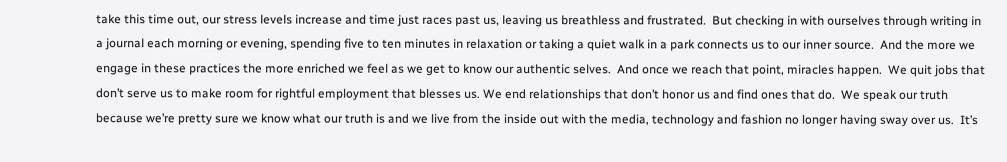take this time out, our stress levels increase and time just races past us, leaving us breathless and frustrated.  But checking in with ourselves through writing in a journal each morning or evening, spending five to ten minutes in relaxation or taking a quiet walk in a park connects us to our inner source.  And the more we engage in these practices the more enriched we feel as we get to know our authentic selves.  And once we reach that point, miracles happen.  We quit jobs that don’t serve us to make room for rightful employment that blesses us. We end relationships that don’t honor us and find ones that do.  We speak our truth because we’re pretty sure we know what our truth is and we live from the inside out with the media, technology and fashion no longer having sway over us.  It’s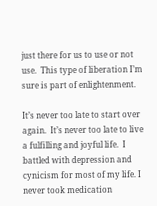just there for us to use or not use.  This type of liberation I’m sure is part of enlightenment.

It’s never too late to start over again.  It’s never too late to live a fulfilling and joyful life.  I battled with depression and cynicism for most of my life. I never took medication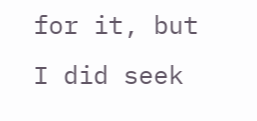for it, but I did seek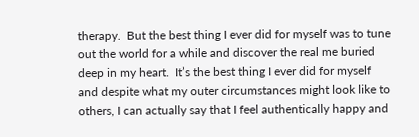therapy.  But the best thing I ever did for myself was to tune out the world for a while and discover the real me buried deep in my heart.  It’s the best thing I ever did for myself and despite what my outer circumstances might look like to others, I can actually say that I feel authentically happy and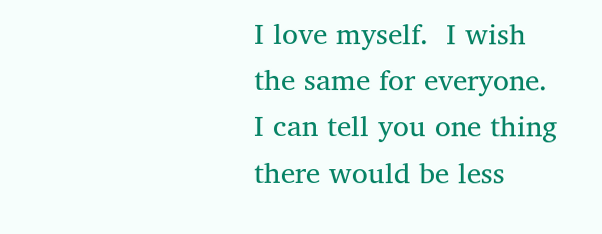I love myself.  I wish the same for everyone.  I can tell you one thing there would be less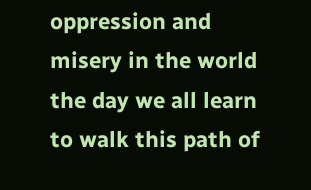oppression and misery in the world the day we all learn to walk this path of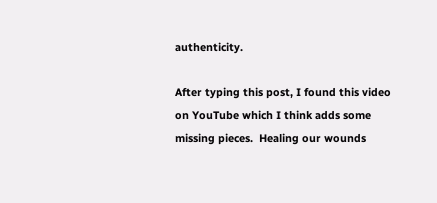authenticity.

After typing this post, I found this video on YouTube which I think adds some missing pieces.  Healing our wounds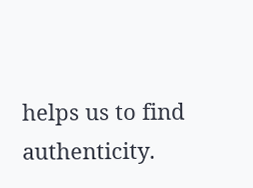helps us to find authenticity.